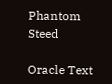Phantom Steed

Oracle Text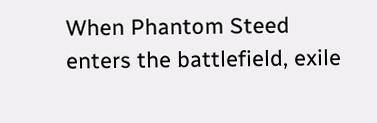When Phantom Steed enters the battlefield, exile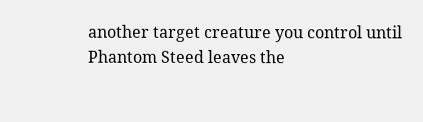another target creature you control until Phantom Steed leaves the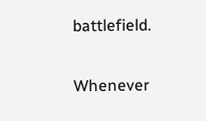battlefield.

Whenever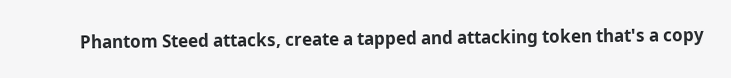Phantom Steed attacks, create a tapped and attacking token that's a copy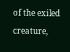of the exiled creature,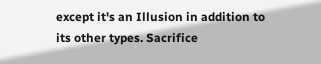except it's an Illusion in addition to its other types. Sacrifice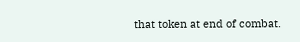that token at end of combat.